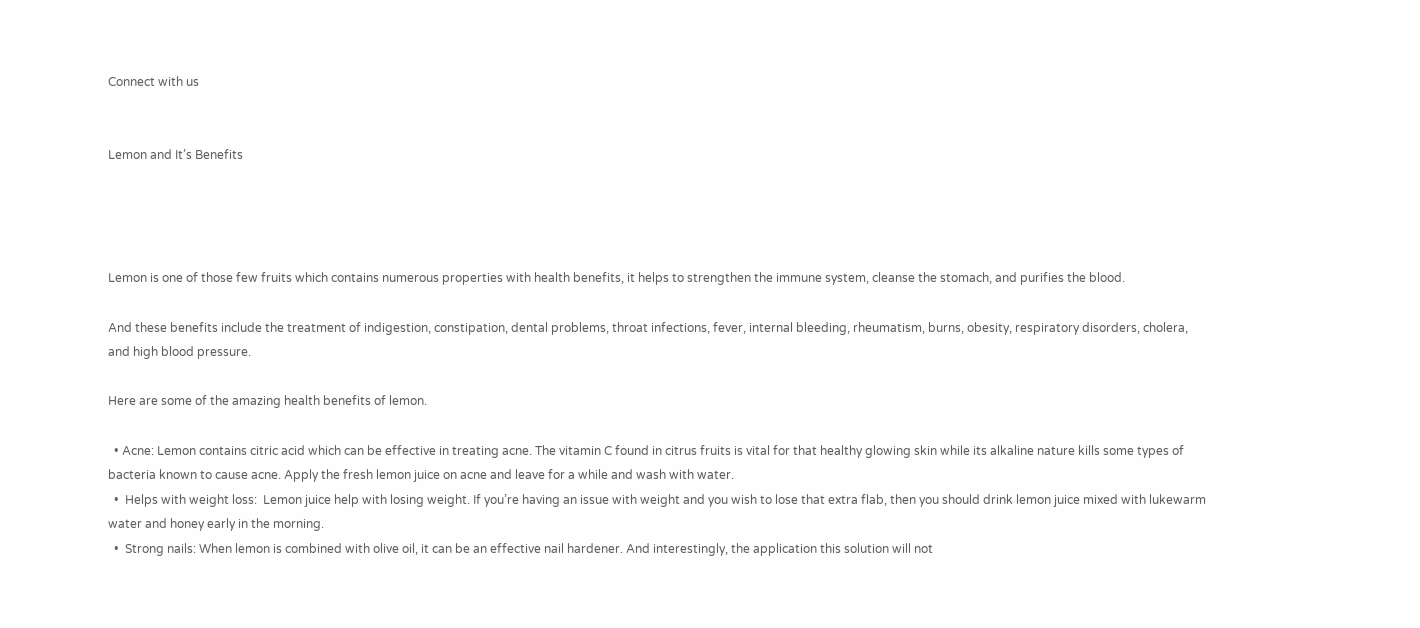Connect with us


Lemon and It’s Benefits




Lemon is one of those few fruits which contains numerous properties with health benefits, it helps to strengthen the immune system, cleanse the stomach, and purifies the blood.

And these benefits include the treatment of indigestion, constipation, dental problems, throat infections, fever, internal bleeding, rheumatism, burns, obesity, respiratory disorders, cholera, and high blood pressure.

Here are some of the amazing health benefits of lemon.

  • Acne: Lemon contains citric acid which can be effective in treating acne. The vitamin C found in citrus fruits is vital for that healthy glowing skin while its alkaline nature kills some types of bacteria known to cause acne. Apply the fresh lemon juice on acne and leave for a while and wash with water.
  •  Helps with weight loss:  Lemon juice help with losing weight. If you’re having an issue with weight and you wish to lose that extra flab, then you should drink lemon juice mixed with lukewarm water and honey early in the morning.
  •  Strong nails: When lemon is combined with olive oil, it can be an effective nail hardener. And interestingly, the application this solution will not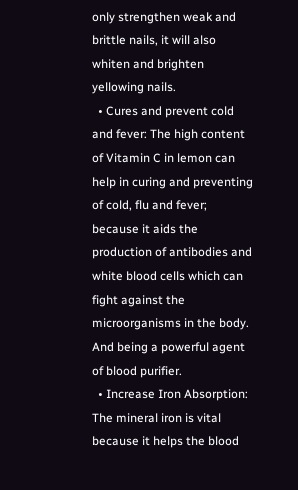only strengthen weak and brittle nails, it will also whiten and brighten yellowing nails.
  • Cures and prevent cold and fever: The high content of Vitamin C in lemon can help in curing and preventing of cold, flu and fever; because it aids the production of antibodies and white blood cells which can fight against the microorganisms in the body. And being a powerful agent of blood purifier.
  • Increase Iron Absorption: The mineral iron is vital because it helps the blood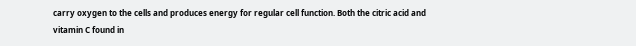carry oxygen to the cells and produces energy for regular cell function. Both the citric acid and vitamin C found in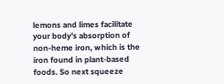lemons and limes facilitate your body’s absorption of non-heme iron, which is the iron found in plant-based foods. So next squeeze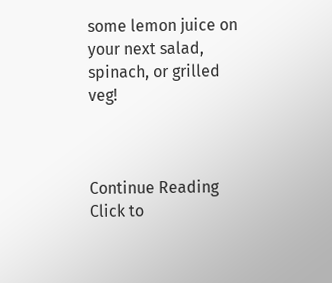some lemon juice on your next salad, spinach, or grilled veg!



Continue Reading
Click to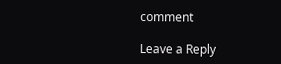comment

Leave a Reply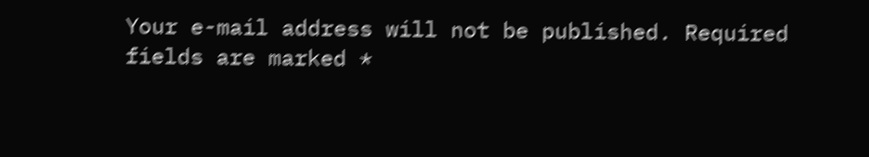Your e-mail address will not be published. Required fields are marked *